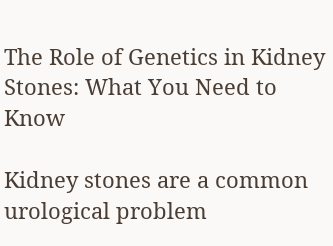The Role of Genetics in Kidney Stones: What You Need to Know

Kidney stones are a common urological problem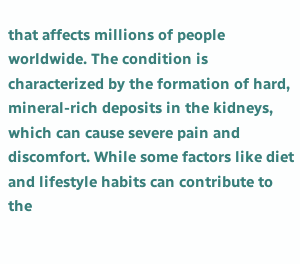that affects millions of people worldwide. The condition is characterized by the formation of hard, mineral-rich deposits in the kidneys, which can cause severe pain and discomfort. While some factors like diet and lifestyle habits can contribute to the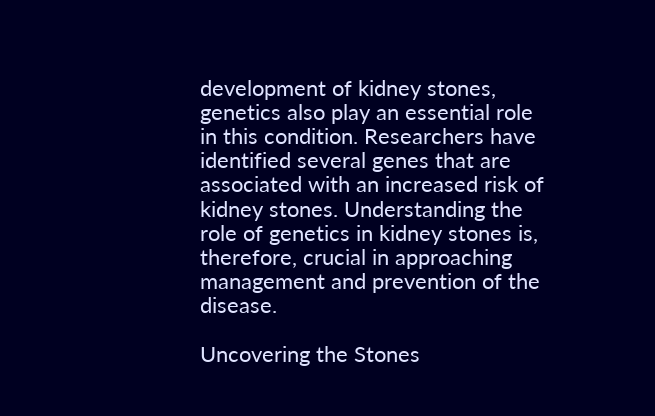development of kidney stones, genetics also play an essential role in this condition. Researchers have identified several genes that are associated with an increased risk of kidney stones. Understanding the role of genetics in kidney stones is, therefore, crucial in approaching management and prevention of the disease.

Uncovering the Stones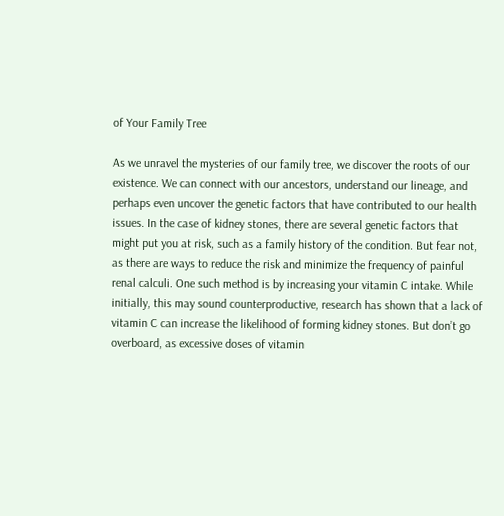of Your Family Tree

As we unravel the mysteries of our family tree, we discover the roots of our existence. We can connect with our ancestors, understand our lineage, and perhaps even uncover the genetic factors that have contributed to our health issues. In the case of kidney stones, there are several genetic factors that might put you at risk, such as a family history of the condition. But fear not, as there are ways to reduce the risk and minimize the frequency of painful renal calculi. One such method is by increasing your vitamin C intake. While initially, this may sound counterproductive, research has shown that a lack of vitamin C can increase the likelihood of forming kidney stones. But don’t go overboard, as excessive doses of vitamin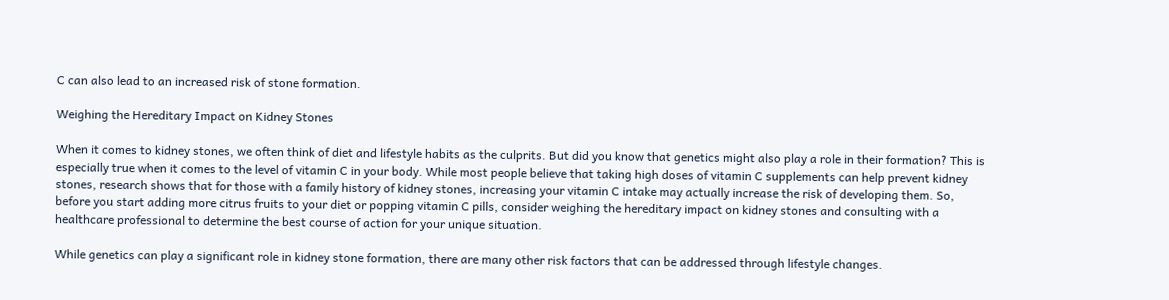C can also lead to an increased risk of stone formation.

Weighing the Hereditary Impact on Kidney Stones

When it comes to kidney stones, we often think of diet and lifestyle habits as the culprits. But did you know that genetics might also play a role in their formation? This is especially true when it comes to the level of vitamin C in your body. While most people believe that taking high doses of vitamin C supplements can help prevent kidney stones, research shows that for those with a family history of kidney stones, increasing your vitamin C intake may actually increase the risk of developing them. So, before you start adding more citrus fruits to your diet or popping vitamin C pills, consider weighing the hereditary impact on kidney stones and consulting with a healthcare professional to determine the best course of action for your unique situation.

While genetics can play a significant role in kidney stone formation, there are many other risk factors that can be addressed through lifestyle changes.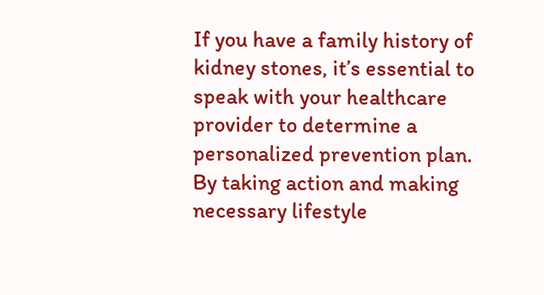If you have a family history of kidney stones, it’s essential to speak with your healthcare provider to determine a personalized prevention plan. By taking action and making necessary lifestyle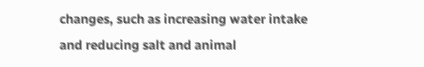changes, such as increasing water intake and reducing salt and animal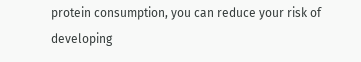protein consumption, you can reduce your risk of developing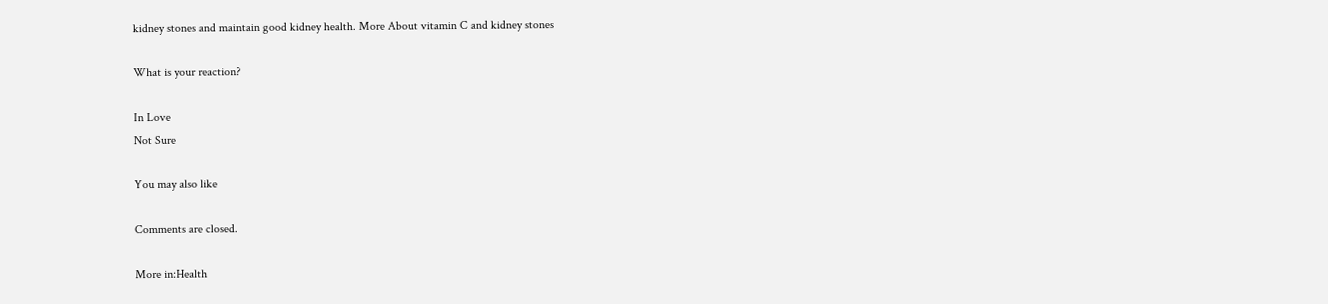kidney stones and maintain good kidney health. More About vitamin C and kidney stones

What is your reaction?

In Love
Not Sure

You may also like

Comments are closed.

More in:Health